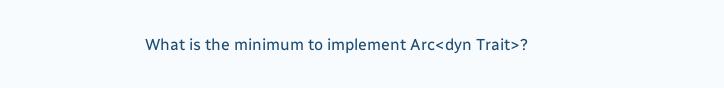What is the minimum to implement Arc<dyn Trait>?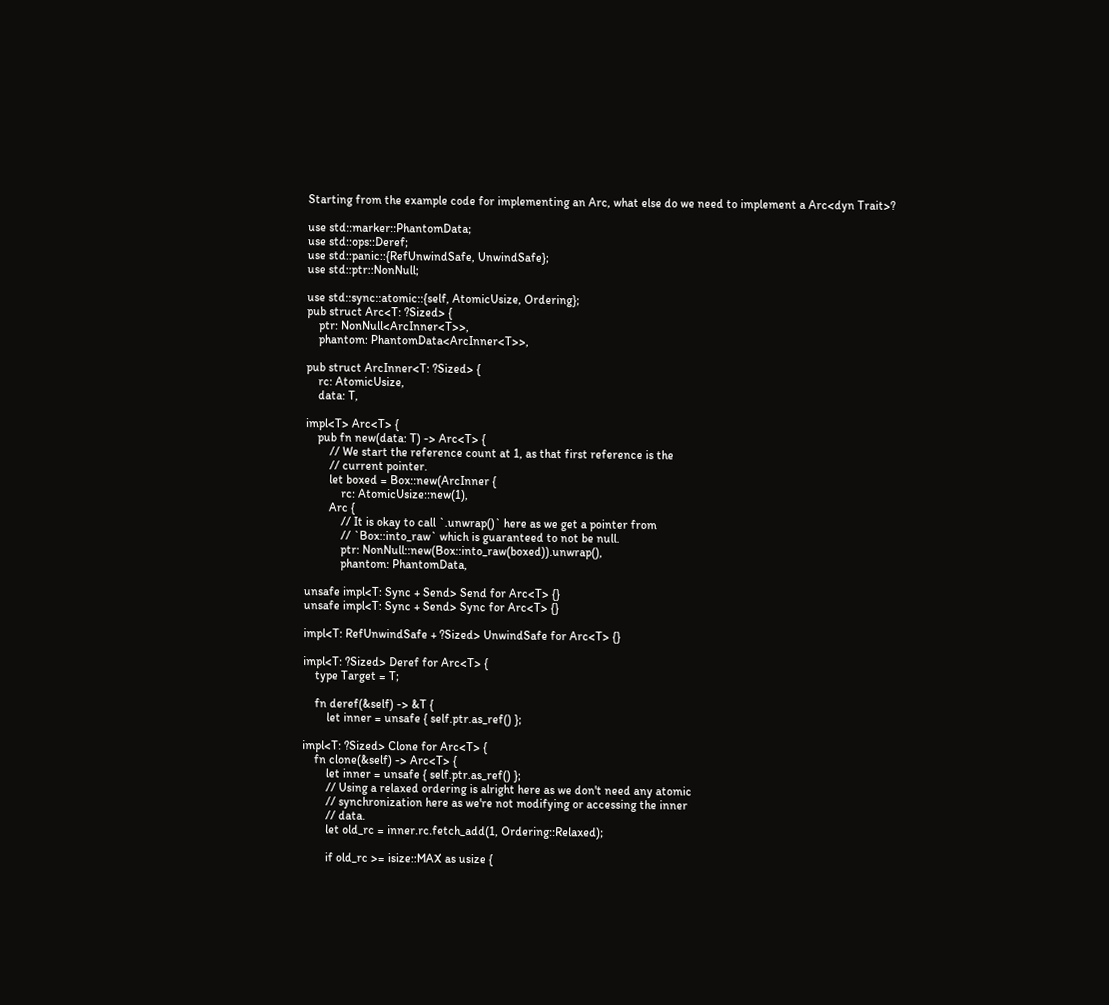Starting from the example code for implementing an Arc, what else do we need to implement a Arc<dyn Trait>?

use std::marker::PhantomData;
use std::ops::Deref;
use std::panic::{RefUnwindSafe, UnwindSafe};
use std::ptr::NonNull;

use std::sync::atomic::{self, AtomicUsize, Ordering};
pub struct Arc<T: ?Sized> {
    ptr: NonNull<ArcInner<T>>,
    phantom: PhantomData<ArcInner<T>>,

pub struct ArcInner<T: ?Sized> {
    rc: AtomicUsize,
    data: T,

impl<T> Arc<T> {
    pub fn new(data: T) -> Arc<T> {
        // We start the reference count at 1, as that first reference is the
        // current pointer.
        let boxed = Box::new(ArcInner {
            rc: AtomicUsize::new(1),
        Arc {
            // It is okay to call `.unwrap()` here as we get a pointer from
            // `Box::into_raw` which is guaranteed to not be null.
            ptr: NonNull::new(Box::into_raw(boxed)).unwrap(),
            phantom: PhantomData,

unsafe impl<T: Sync + Send> Send for Arc<T> {}
unsafe impl<T: Sync + Send> Sync for Arc<T> {}

impl<T: RefUnwindSafe + ?Sized> UnwindSafe for Arc<T> {}

impl<T: ?Sized> Deref for Arc<T> {
    type Target = T;

    fn deref(&self) -> &T {
        let inner = unsafe { self.ptr.as_ref() };

impl<T: ?Sized> Clone for Arc<T> {
    fn clone(&self) -> Arc<T> {
        let inner = unsafe { self.ptr.as_ref() };
        // Using a relaxed ordering is alright here as we don't need any atomic
        // synchronization here as we're not modifying or accessing the inner
        // data.
        let old_rc = inner.rc.fetch_add(1, Ordering::Relaxed);

        if old_rc >= isize::MAX as usize {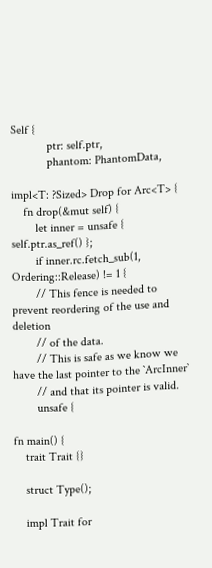Self {
            ptr: self.ptr,
            phantom: PhantomData,

impl<T: ?Sized> Drop for Arc<T> {
    fn drop(&mut self) {
        let inner = unsafe { self.ptr.as_ref() };
        if inner.rc.fetch_sub(1, Ordering::Release) != 1 {
        // This fence is needed to prevent reordering of the use and deletion
        // of the data.
        // This is safe as we know we have the last pointer to the `ArcInner`
        // and that its pointer is valid.
        unsafe {

fn main() {
    trait Trait {}

    struct Type();

    impl Trait for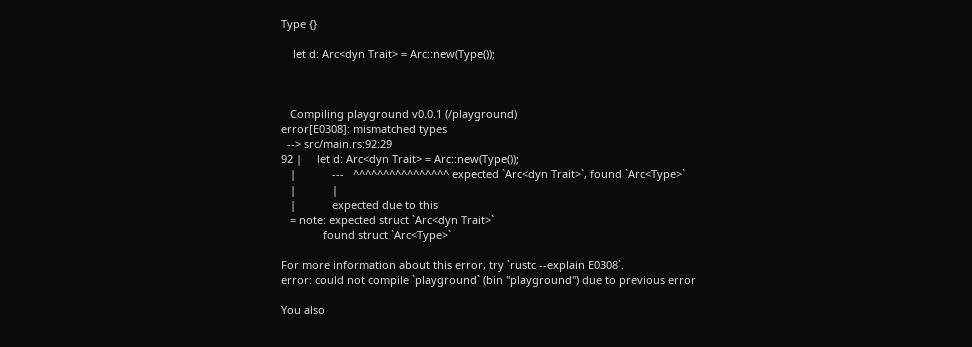Type {}

    let d: Arc<dyn Trait> = Arc::new(Type());



   Compiling playground v0.0.1 (/playground)
error[E0308]: mismatched types
  --> src/main.rs:92:29
92 |     let d: Arc<dyn Trait> = Arc::new(Type());
   |            ---   ^^^^^^^^^^^^^^^^ expected `Arc<dyn Trait>`, found `Arc<Type>`
   |            |
   |            expected due to this
   = note: expected struct `Arc<dyn Trait>`
              found struct `Arc<Type>`

For more information about this error, try `rustc --explain E0308`.
error: could not compile `playground` (bin "playground") due to previous error

You also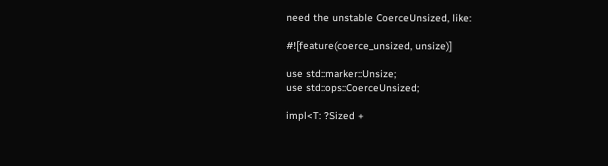need the unstable CoerceUnsized, like:

#![feature(coerce_unsized, unsize)]

use std::marker::Unsize;
use std::ops::CoerceUnsized;

impl<T: ?Sized +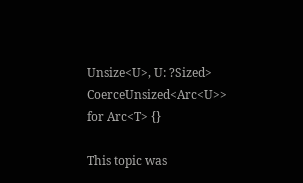Unsize<U>, U: ?Sized> CoerceUnsized<Arc<U>> for Arc<T> {}

This topic was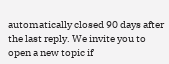automatically closed 90 days after the last reply. We invite you to open a new topic if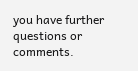you have further questions or comments.